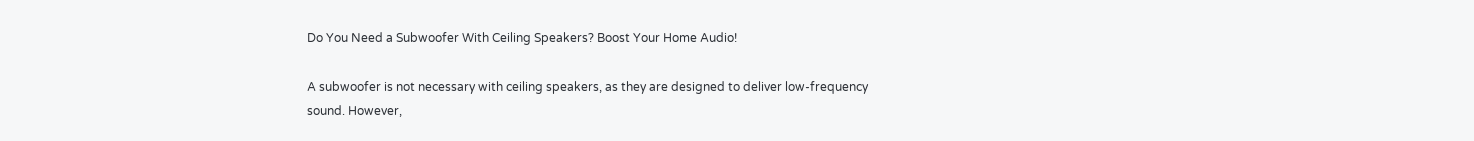Do You Need a Subwoofer With Ceiling Speakers? Boost Your Home Audio!

A subwoofer is not necessary with ceiling speakers, as they are designed to deliver low-frequency sound. However,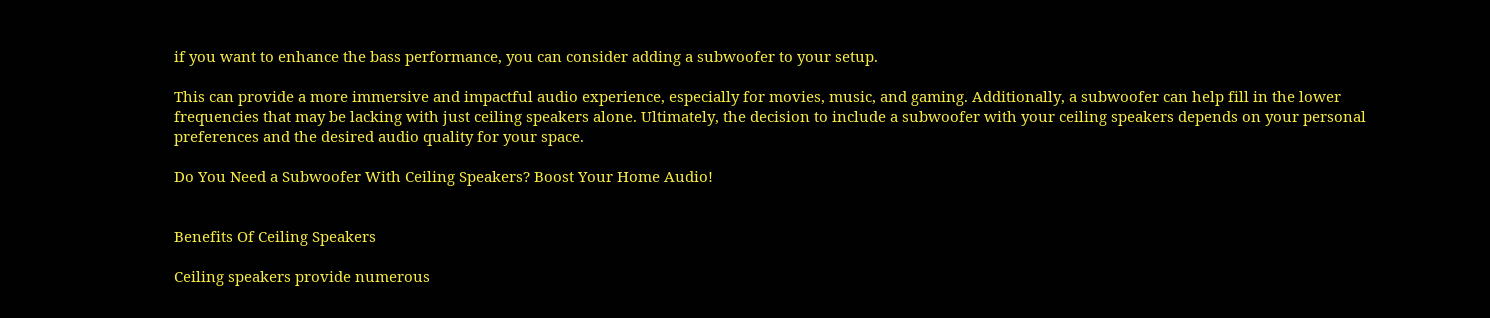if you want to enhance the bass performance, you can consider adding a subwoofer to your setup.

This can provide a more immersive and impactful audio experience, especially for movies, music, and gaming. Additionally, a subwoofer can help fill in the lower frequencies that may be lacking with just ceiling speakers alone. Ultimately, the decision to include a subwoofer with your ceiling speakers depends on your personal preferences and the desired audio quality for your space.

Do You Need a Subwoofer With Ceiling Speakers? Boost Your Home Audio!


Benefits Of Ceiling Speakers

Ceiling speakers provide numerous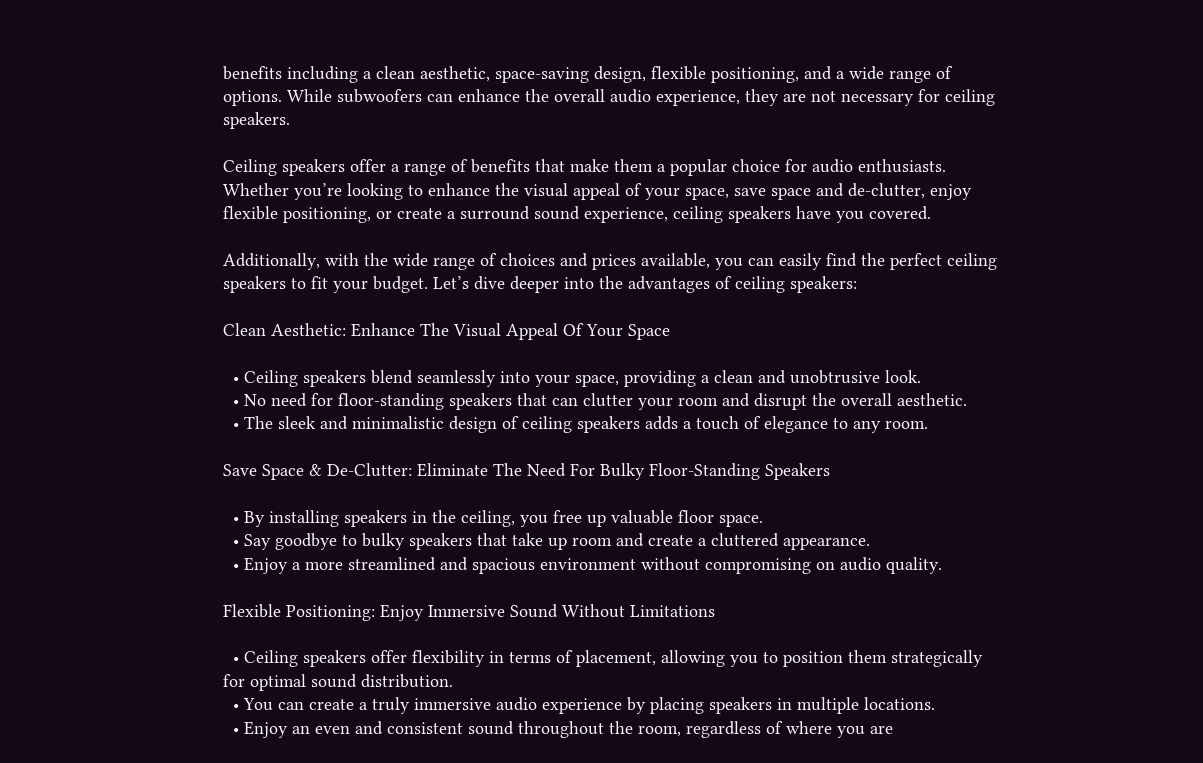benefits including a clean aesthetic, space-saving design, flexible positioning, and a wide range of options. While subwoofers can enhance the overall audio experience, they are not necessary for ceiling speakers.

Ceiling speakers offer a range of benefits that make them a popular choice for audio enthusiasts. Whether you’re looking to enhance the visual appeal of your space, save space and de-clutter, enjoy flexible positioning, or create a surround sound experience, ceiling speakers have you covered.

Additionally, with the wide range of choices and prices available, you can easily find the perfect ceiling speakers to fit your budget. Let’s dive deeper into the advantages of ceiling speakers:

Clean Aesthetic: Enhance The Visual Appeal Of Your Space

  • Ceiling speakers blend seamlessly into your space, providing a clean and unobtrusive look.
  • No need for floor-standing speakers that can clutter your room and disrupt the overall aesthetic.
  • The sleek and minimalistic design of ceiling speakers adds a touch of elegance to any room.

Save Space & De-Clutter: Eliminate The Need For Bulky Floor-Standing Speakers

  • By installing speakers in the ceiling, you free up valuable floor space.
  • Say goodbye to bulky speakers that take up room and create a cluttered appearance.
  • Enjoy a more streamlined and spacious environment without compromising on audio quality.

Flexible Positioning: Enjoy Immersive Sound Without Limitations

  • Ceiling speakers offer flexibility in terms of placement, allowing you to position them strategically for optimal sound distribution.
  • You can create a truly immersive audio experience by placing speakers in multiple locations.
  • Enjoy an even and consistent sound throughout the room, regardless of where you are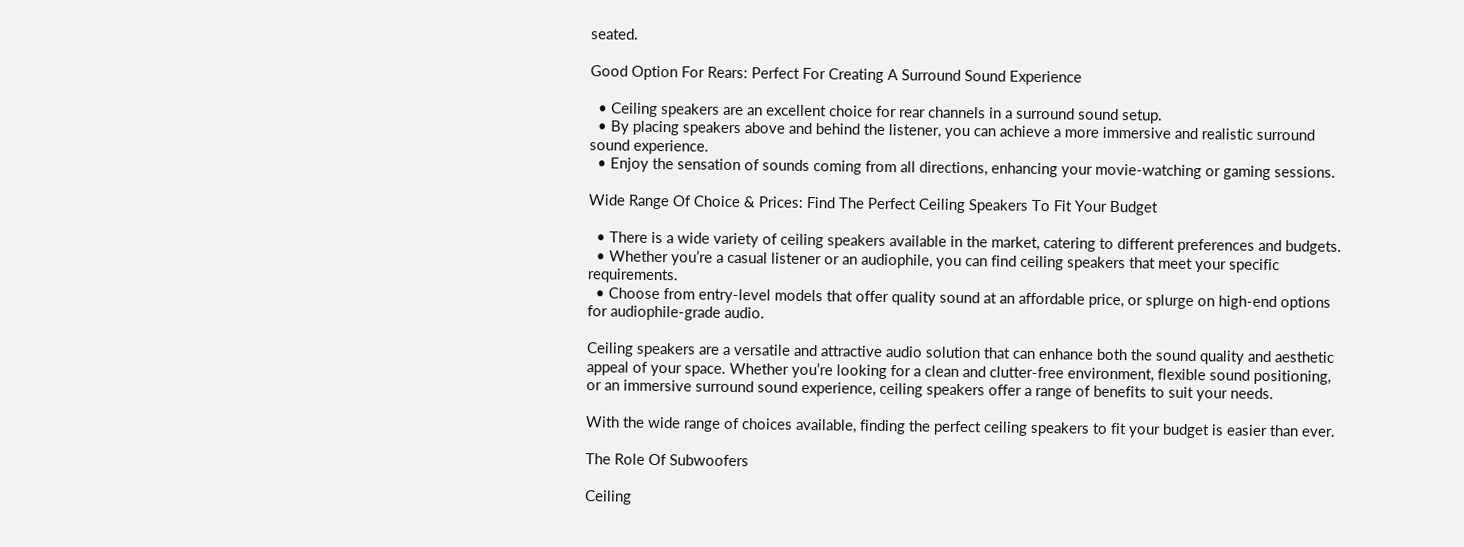seated.

Good Option For Rears: Perfect For Creating A Surround Sound Experience

  • Ceiling speakers are an excellent choice for rear channels in a surround sound setup.
  • By placing speakers above and behind the listener, you can achieve a more immersive and realistic surround sound experience.
  • Enjoy the sensation of sounds coming from all directions, enhancing your movie-watching or gaming sessions.

Wide Range Of Choice & Prices: Find The Perfect Ceiling Speakers To Fit Your Budget

  • There is a wide variety of ceiling speakers available in the market, catering to different preferences and budgets.
  • Whether you’re a casual listener or an audiophile, you can find ceiling speakers that meet your specific requirements.
  • Choose from entry-level models that offer quality sound at an affordable price, or splurge on high-end options for audiophile-grade audio.

Ceiling speakers are a versatile and attractive audio solution that can enhance both the sound quality and aesthetic appeal of your space. Whether you’re looking for a clean and clutter-free environment, flexible sound positioning, or an immersive surround sound experience, ceiling speakers offer a range of benefits to suit your needs.

With the wide range of choices available, finding the perfect ceiling speakers to fit your budget is easier than ever.

The Role Of Subwoofers

Ceiling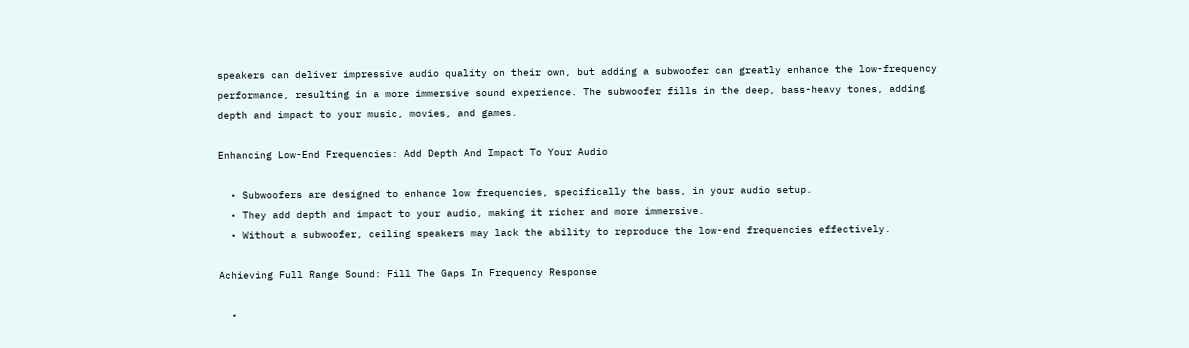speakers can deliver impressive audio quality on their own, but adding a subwoofer can greatly enhance the low-frequency performance, resulting in a more immersive sound experience. The subwoofer fills in the deep, bass-heavy tones, adding depth and impact to your music, movies, and games.

Enhancing Low-End Frequencies: Add Depth And Impact To Your Audio

  • Subwoofers are designed to enhance low frequencies, specifically the bass, in your audio setup.
  • They add depth and impact to your audio, making it richer and more immersive.
  • Without a subwoofer, ceiling speakers may lack the ability to reproduce the low-end frequencies effectively.

Achieving Full Range Sound: Fill The Gaps In Frequency Response

  •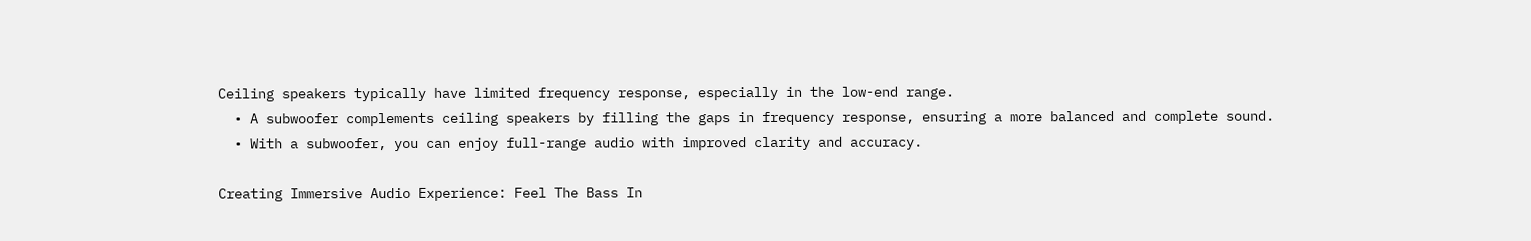Ceiling speakers typically have limited frequency response, especially in the low-end range.
  • A subwoofer complements ceiling speakers by filling the gaps in frequency response, ensuring a more balanced and complete sound.
  • With a subwoofer, you can enjoy full-range audio with improved clarity and accuracy.

Creating Immersive Audio Experience: Feel The Bass In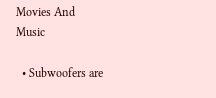Movies And Music

  • Subwoofers are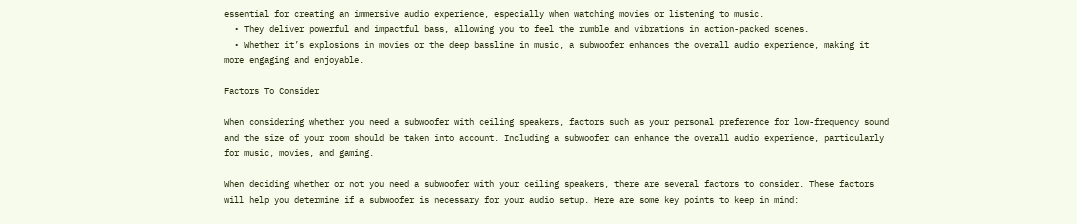essential for creating an immersive audio experience, especially when watching movies or listening to music.
  • They deliver powerful and impactful bass, allowing you to feel the rumble and vibrations in action-packed scenes.
  • Whether it’s explosions in movies or the deep bassline in music, a subwoofer enhances the overall audio experience, making it more engaging and enjoyable.

Factors To Consider

When considering whether you need a subwoofer with ceiling speakers, factors such as your personal preference for low-frequency sound and the size of your room should be taken into account. Including a subwoofer can enhance the overall audio experience, particularly for music, movies, and gaming.

When deciding whether or not you need a subwoofer with your ceiling speakers, there are several factors to consider. These factors will help you determine if a subwoofer is necessary for your audio setup. Here are some key points to keep in mind: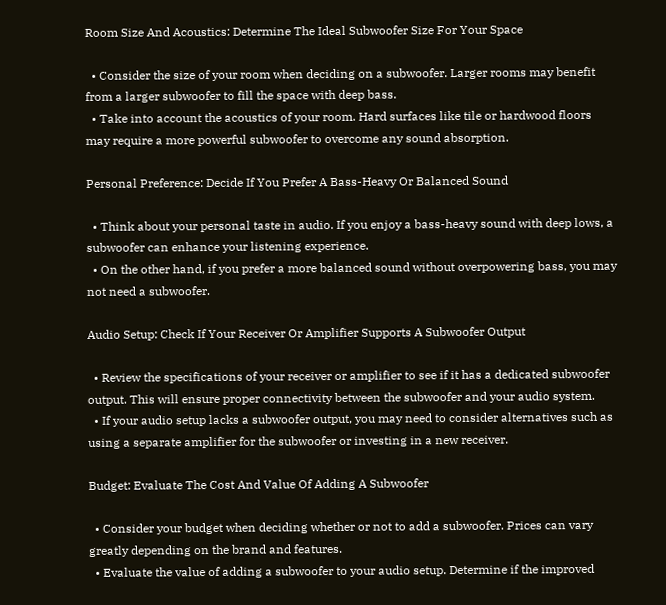Room Size And Acoustics: Determine The Ideal Subwoofer Size For Your Space

  • Consider the size of your room when deciding on a subwoofer. Larger rooms may benefit from a larger subwoofer to fill the space with deep bass.
  • Take into account the acoustics of your room. Hard surfaces like tile or hardwood floors may require a more powerful subwoofer to overcome any sound absorption.

Personal Preference: Decide If You Prefer A Bass-Heavy Or Balanced Sound

  • Think about your personal taste in audio. If you enjoy a bass-heavy sound with deep lows, a subwoofer can enhance your listening experience.
  • On the other hand, if you prefer a more balanced sound without overpowering bass, you may not need a subwoofer.

Audio Setup: Check If Your Receiver Or Amplifier Supports A Subwoofer Output

  • Review the specifications of your receiver or amplifier to see if it has a dedicated subwoofer output. This will ensure proper connectivity between the subwoofer and your audio system.
  • If your audio setup lacks a subwoofer output, you may need to consider alternatives such as using a separate amplifier for the subwoofer or investing in a new receiver.

Budget: Evaluate The Cost And Value Of Adding A Subwoofer

  • Consider your budget when deciding whether or not to add a subwoofer. Prices can vary greatly depending on the brand and features.
  • Evaluate the value of adding a subwoofer to your audio setup. Determine if the improved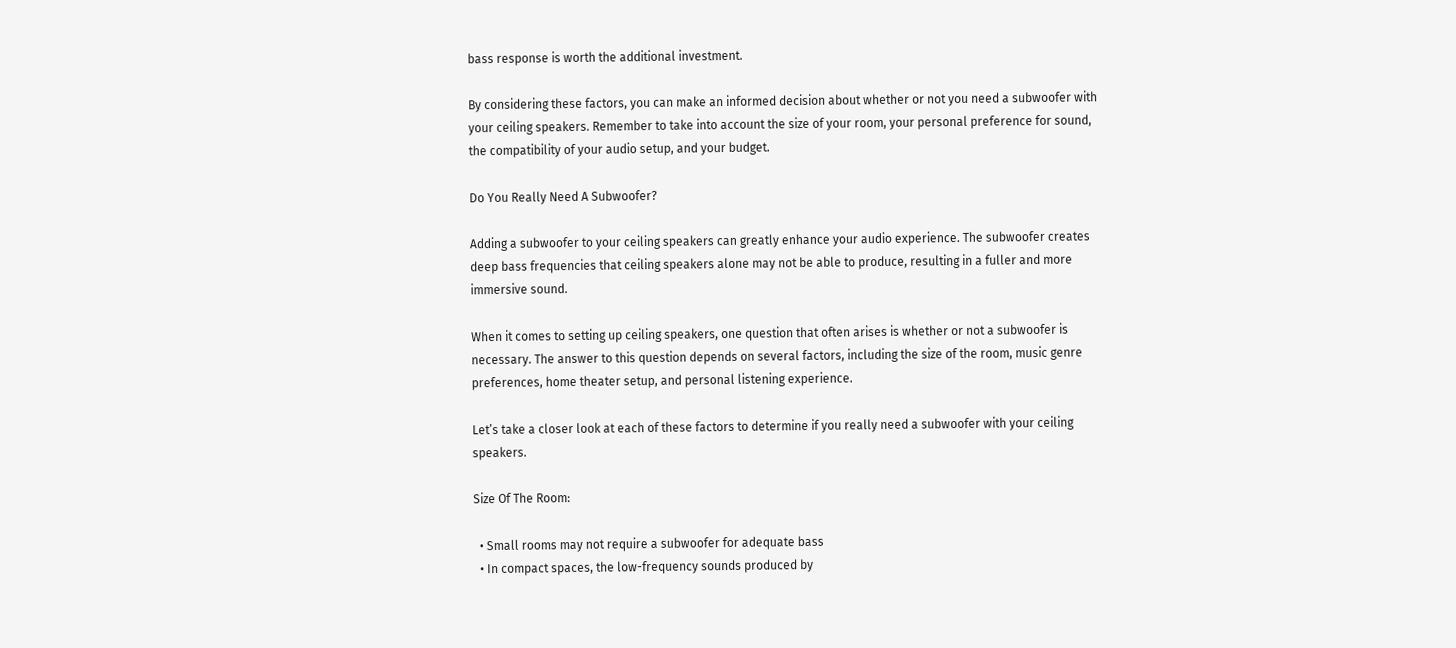bass response is worth the additional investment.

By considering these factors, you can make an informed decision about whether or not you need a subwoofer with your ceiling speakers. Remember to take into account the size of your room, your personal preference for sound, the compatibility of your audio setup, and your budget.

Do You Really Need A Subwoofer?

Adding a subwoofer to your ceiling speakers can greatly enhance your audio experience. The subwoofer creates deep bass frequencies that ceiling speakers alone may not be able to produce, resulting in a fuller and more immersive sound.

When it comes to setting up ceiling speakers, one question that often arises is whether or not a subwoofer is necessary. The answer to this question depends on several factors, including the size of the room, music genre preferences, home theater setup, and personal listening experience.

Let’s take a closer look at each of these factors to determine if you really need a subwoofer with your ceiling speakers.

Size Of The Room:

  • Small rooms may not require a subwoofer for adequate bass
  • In compact spaces, the low-frequency sounds produced by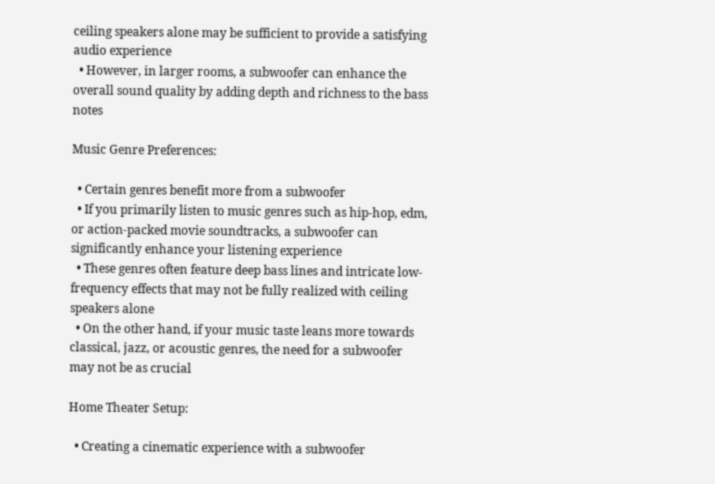ceiling speakers alone may be sufficient to provide a satisfying audio experience
  • However, in larger rooms, a subwoofer can enhance the overall sound quality by adding depth and richness to the bass notes

Music Genre Preferences:

  • Certain genres benefit more from a subwoofer
  • If you primarily listen to music genres such as hip-hop, edm, or action-packed movie soundtracks, a subwoofer can significantly enhance your listening experience
  • These genres often feature deep bass lines and intricate low-frequency effects that may not be fully realized with ceiling speakers alone
  • On the other hand, if your music taste leans more towards classical, jazz, or acoustic genres, the need for a subwoofer may not be as crucial

Home Theater Setup:

  • Creating a cinematic experience with a subwoofer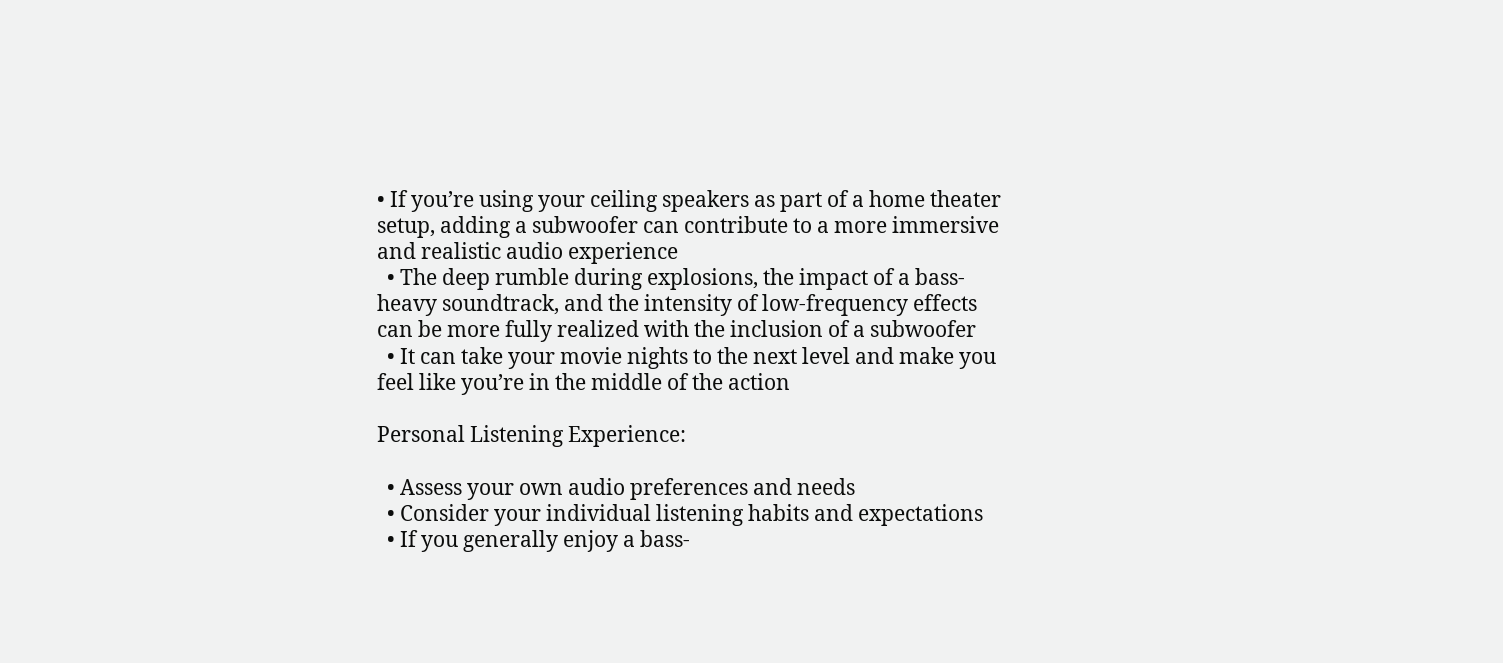• If you’re using your ceiling speakers as part of a home theater setup, adding a subwoofer can contribute to a more immersive and realistic audio experience
  • The deep rumble during explosions, the impact of a bass-heavy soundtrack, and the intensity of low-frequency effects can be more fully realized with the inclusion of a subwoofer
  • It can take your movie nights to the next level and make you feel like you’re in the middle of the action

Personal Listening Experience:

  • Assess your own audio preferences and needs
  • Consider your individual listening habits and expectations
  • If you generally enjoy a bass-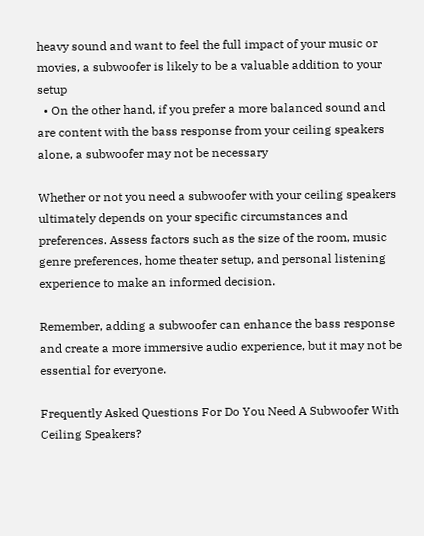heavy sound and want to feel the full impact of your music or movies, a subwoofer is likely to be a valuable addition to your setup
  • On the other hand, if you prefer a more balanced sound and are content with the bass response from your ceiling speakers alone, a subwoofer may not be necessary

Whether or not you need a subwoofer with your ceiling speakers ultimately depends on your specific circumstances and preferences. Assess factors such as the size of the room, music genre preferences, home theater setup, and personal listening experience to make an informed decision.

Remember, adding a subwoofer can enhance the bass response and create a more immersive audio experience, but it may not be essential for everyone.

Frequently Asked Questions For Do You Need A Subwoofer With Ceiling Speakers?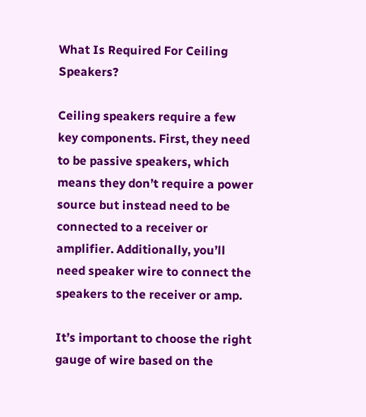What Is Required For Ceiling Speakers?

Ceiling speakers require a few key components. First, they need to be passive speakers, which means they don’t require a power source but instead need to be connected to a receiver or amplifier. Additionally, you’ll need speaker wire to connect the speakers to the receiver or amp.

It’s important to choose the right gauge of wire based on the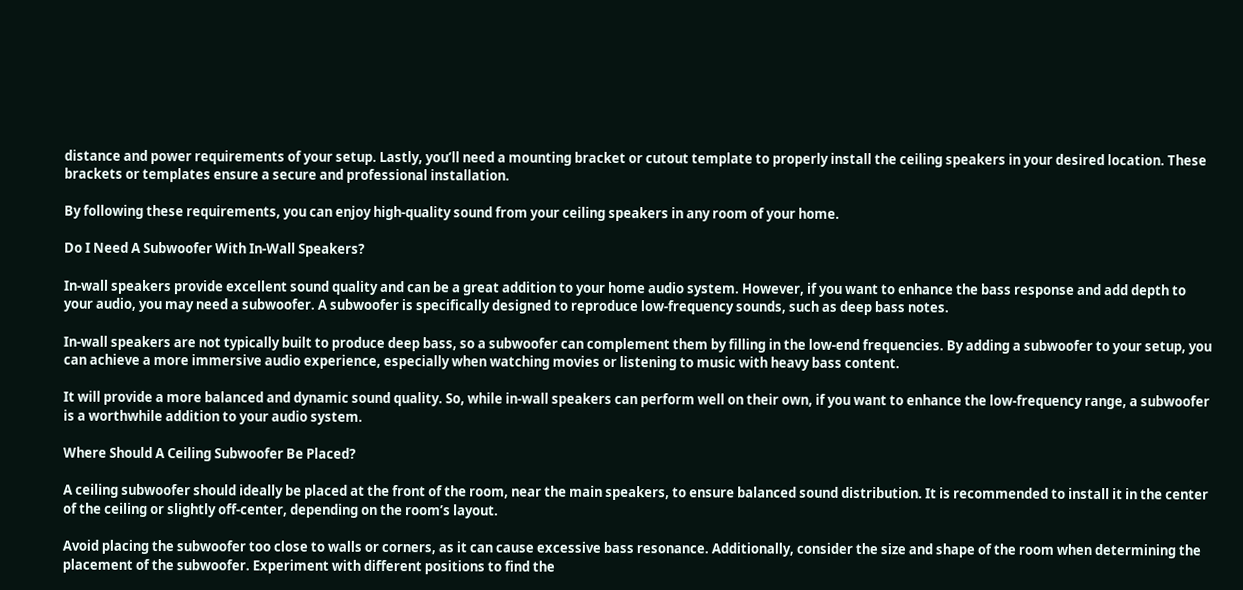distance and power requirements of your setup. Lastly, you’ll need a mounting bracket or cutout template to properly install the ceiling speakers in your desired location. These brackets or templates ensure a secure and professional installation.

By following these requirements, you can enjoy high-quality sound from your ceiling speakers in any room of your home.

Do I Need A Subwoofer With In-Wall Speakers?

In-wall speakers provide excellent sound quality and can be a great addition to your home audio system. However, if you want to enhance the bass response and add depth to your audio, you may need a subwoofer. A subwoofer is specifically designed to reproduce low-frequency sounds, such as deep bass notes.

In-wall speakers are not typically built to produce deep bass, so a subwoofer can complement them by filling in the low-end frequencies. By adding a subwoofer to your setup, you can achieve a more immersive audio experience, especially when watching movies or listening to music with heavy bass content.

It will provide a more balanced and dynamic sound quality. So, while in-wall speakers can perform well on their own, if you want to enhance the low-frequency range, a subwoofer is a worthwhile addition to your audio system.

Where Should A Ceiling Subwoofer Be Placed?

A ceiling subwoofer should ideally be placed at the front of the room, near the main speakers, to ensure balanced sound distribution. It is recommended to install it in the center of the ceiling or slightly off-center, depending on the room’s layout.

Avoid placing the subwoofer too close to walls or corners, as it can cause excessive bass resonance. Additionally, consider the size and shape of the room when determining the placement of the subwoofer. Experiment with different positions to find the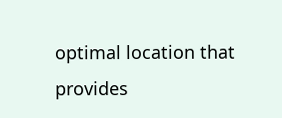optimal location that provides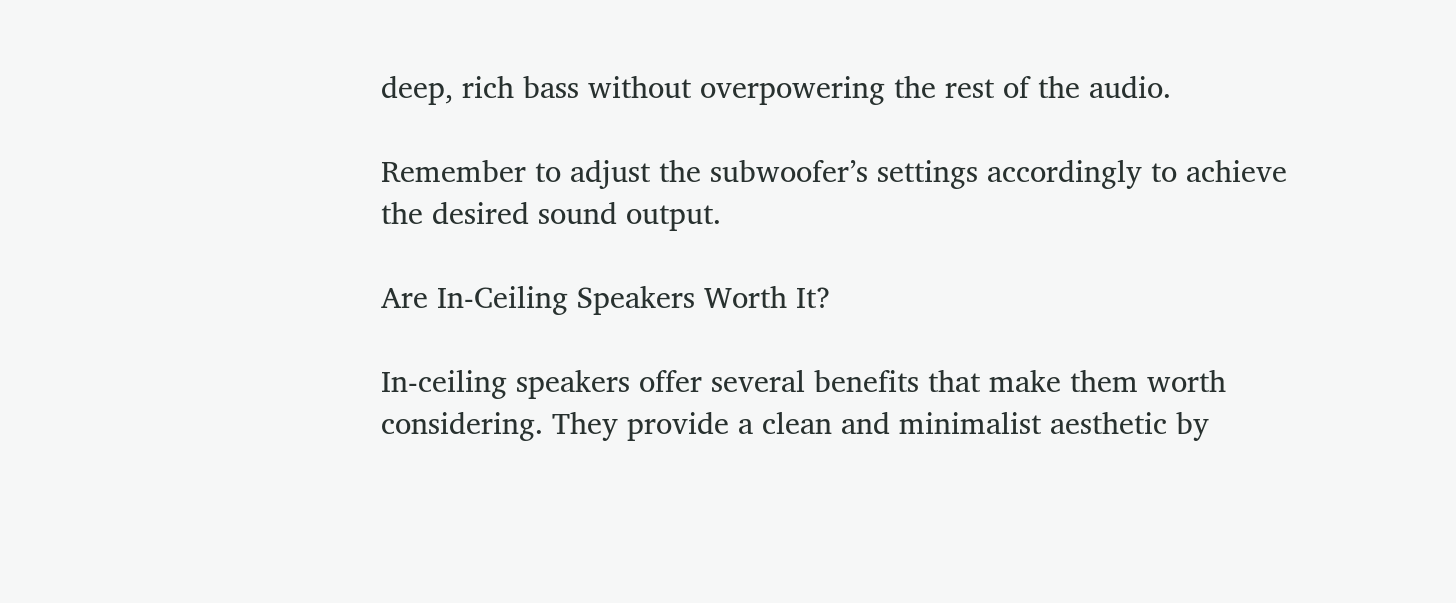deep, rich bass without overpowering the rest of the audio.

Remember to adjust the subwoofer’s settings accordingly to achieve the desired sound output.

Are In-Ceiling Speakers Worth It?

In-ceiling speakers offer several benefits that make them worth considering. They provide a clean and minimalist aesthetic by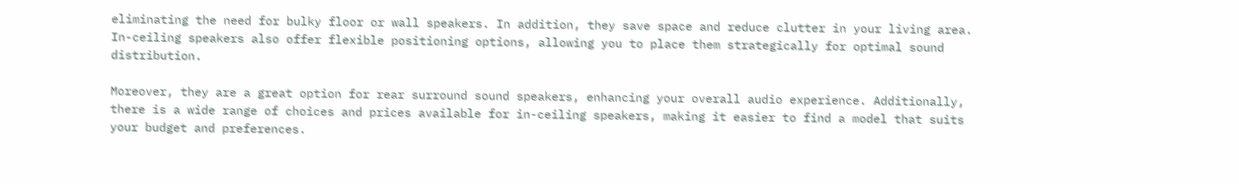eliminating the need for bulky floor or wall speakers. In addition, they save space and reduce clutter in your living area. In-ceiling speakers also offer flexible positioning options, allowing you to place them strategically for optimal sound distribution.

Moreover, they are a great option for rear surround sound speakers, enhancing your overall audio experience. Additionally, there is a wide range of choices and prices available for in-ceiling speakers, making it easier to find a model that suits your budget and preferences.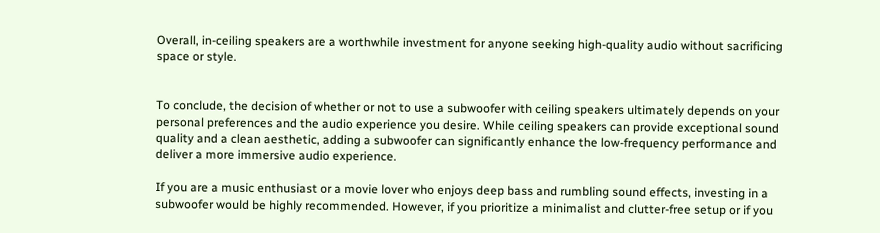Overall, in-ceiling speakers are a worthwhile investment for anyone seeking high-quality audio without sacrificing space or style.


To conclude, the decision of whether or not to use a subwoofer with ceiling speakers ultimately depends on your personal preferences and the audio experience you desire. While ceiling speakers can provide exceptional sound quality and a clean aesthetic, adding a subwoofer can significantly enhance the low-frequency performance and deliver a more immersive audio experience.

If you are a music enthusiast or a movie lover who enjoys deep bass and rumbling sound effects, investing in a subwoofer would be highly recommended. However, if you prioritize a minimalist and clutter-free setup or if you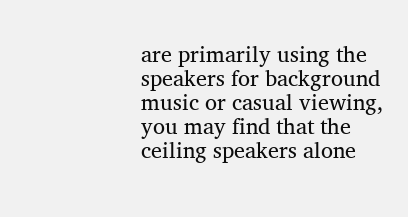are primarily using the speakers for background music or casual viewing, you may find that the ceiling speakers alone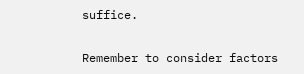suffice.

Remember to consider factors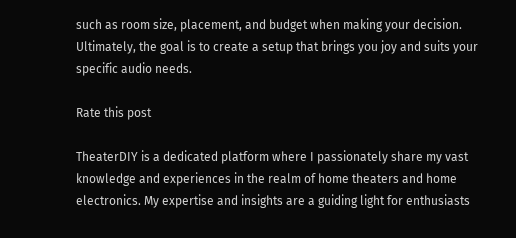such as room size, placement, and budget when making your decision. Ultimately, the goal is to create a setup that brings you joy and suits your specific audio needs.

Rate this post

TheaterDIY is a dedicated platform where I passionately share my vast knowledge and experiences in the realm of home theaters and home electronics. My expertise and insights are a guiding light for enthusiasts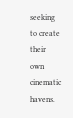seeking to create their own cinematic havens.